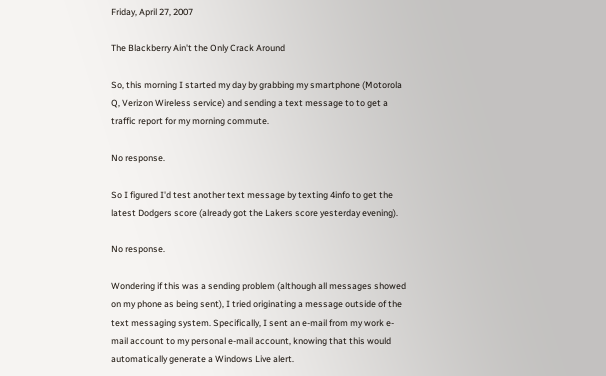Friday, April 27, 2007

The Blackberry Ain't the Only Crack Around

So, this morning I started my day by grabbing my smartphone (Motorola Q, Verizon Wireless service) and sending a text message to to get a traffic report for my morning commute.

No response.

So I figured I'd test another text message by texting 4info to get the latest Dodgers score (already got the Lakers score yesterday evening).

No response.

Wondering if this was a sending problem (although all messages showed on my phone as being sent), I tried originating a message outside of the text messaging system. Specifically, I sent an e-mail from my work e-mail account to my personal e-mail account, knowing that this would automatically generate a Windows Live alert.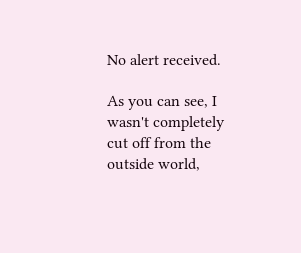No alert received.

As you can see, I wasn't completely cut off from the outside world,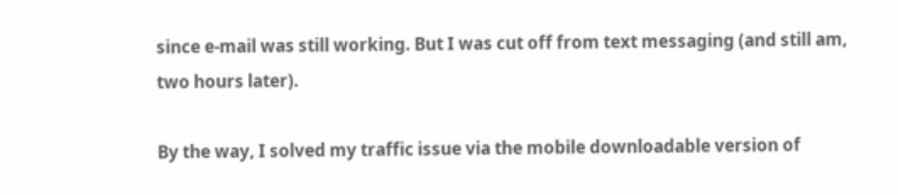since e-mail was still working. But I was cut off from text messaging (and still am, two hours later).

By the way, I solved my traffic issue via the mobile downloadable version of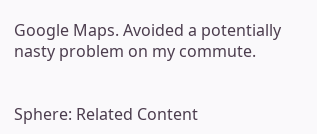Google Maps. Avoided a potentially nasty problem on my commute.


Sphere: Related Content